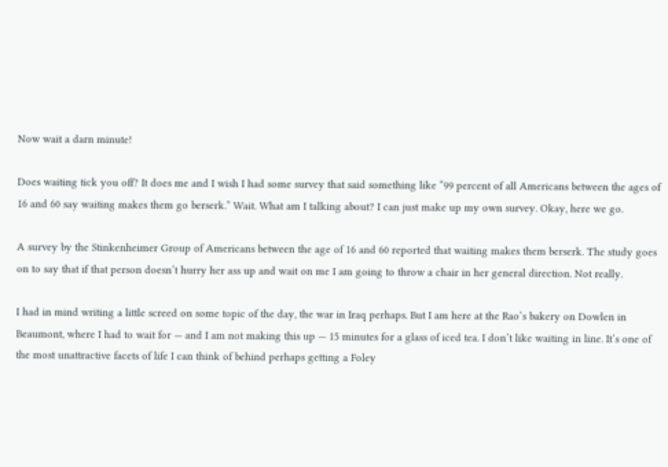Now wait a darn minute!

Does waiting tick you off? It does me and I wish I had some survey that said something like “99 percent of all Americans between the ages of 16 and 60 say waiting makes them go berserk.” Wait. What am I talking about? I can just make up my own survey. Okay, here we go.

A survey by the Stinkenheimer Group of Americans between the age of 16 and 60 reported that waiting makes them berserk. The study goes on to say that if that person doesn’t hurry her ass up and wait on me I am going to throw a chair in her general direction. Not really.

I had in mind writing a little screed on some topic of the day, the war in Iraq perhaps. But I am here at the Rao’s bakery on Dowlen in Beaumont, where I had to wait for — and I am not making this up — 15 minutes for a glass of iced tea. I don’t like waiting in line. It’s one of the most unattractive facets of life I can think of behind perhaps getting a Foley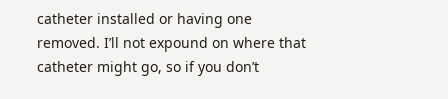catheter installed or having one removed. I’ll not expound on where that catheter might go, so if you don’t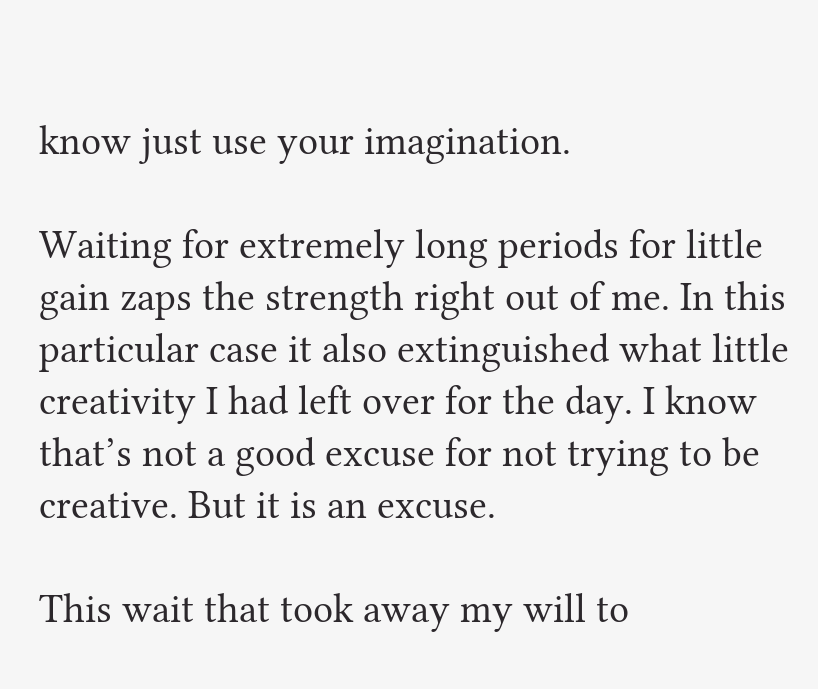know just use your imagination.

Waiting for extremely long periods for little gain zaps the strength right out of me. In this particular case it also extinguished what little creativity I had left over for the day. I know that’s not a good excuse for not trying to be creative. But it is an excuse.

This wait that took away my will to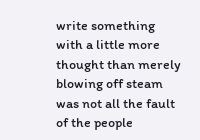write something with a little more thought than merely blowing off steam was not all the fault of the people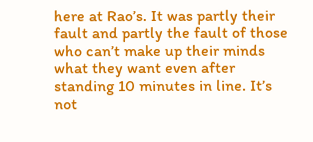here at Rao’s. It was partly their fault and partly the fault of those who can’t make up their minds what they want even after standing 10 minutes in line. It’s not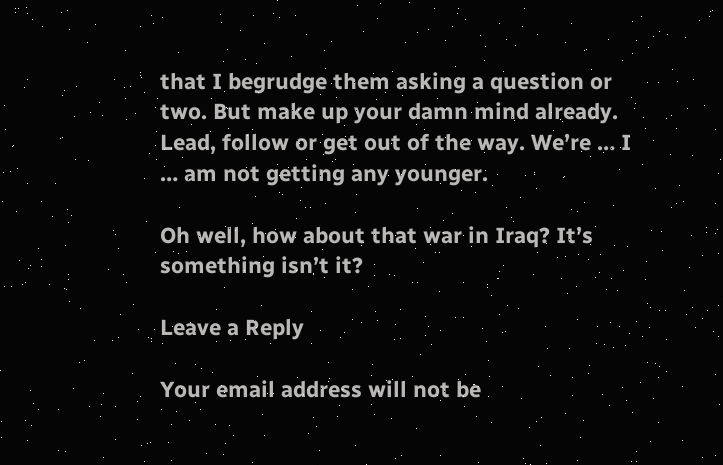that I begrudge them asking a question or two. But make up your damn mind already. Lead, follow or get out of the way. We’re … I … am not getting any younger.

Oh well, how about that war in Iraq? It’s something isn’t it?

Leave a Reply

Your email address will not be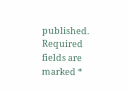published. Required fields are marked *